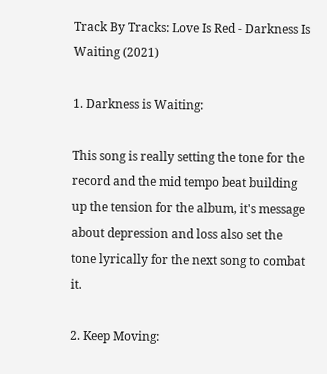Track By Tracks: Love Is Red - Darkness Is Waiting (2021)

1. Darkness is Waiting:

This song is really setting the tone for the record and the mid tempo beat building up the tension for the album, it's message about depression and loss also set the tone lyrically for the next song to combat it.

2. Keep Moving: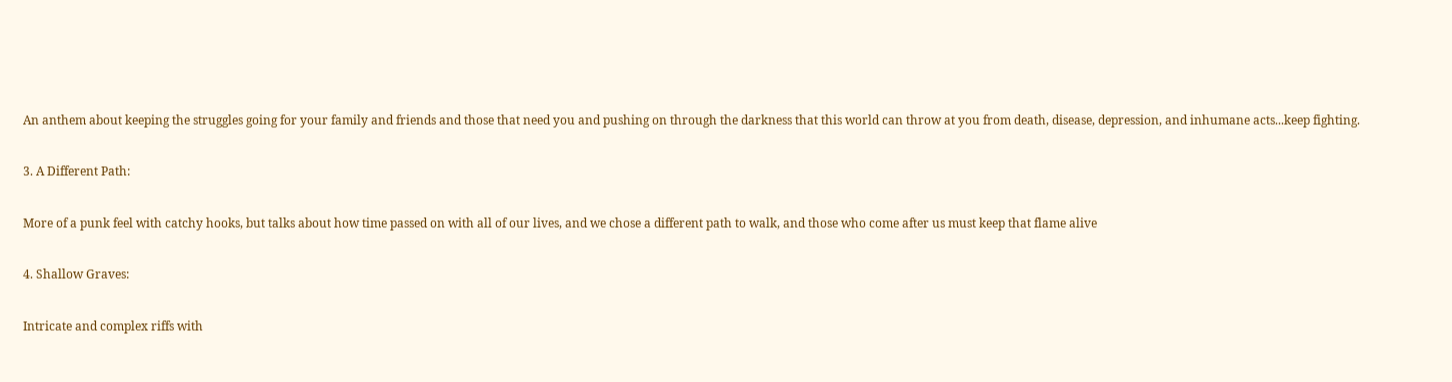An anthem about keeping the struggles going for your family and friends and those that need you and pushing on through the darkness that this world can throw at you from death, disease, depression, and inhumane acts...keep fighting.

3. A Different Path:

More of a punk feel with catchy hooks, but talks about how time passed on with all of our lives, and we chose a different path to walk, and those who come after us must keep that flame alive

4. Shallow Graves:

Intricate and complex riffs with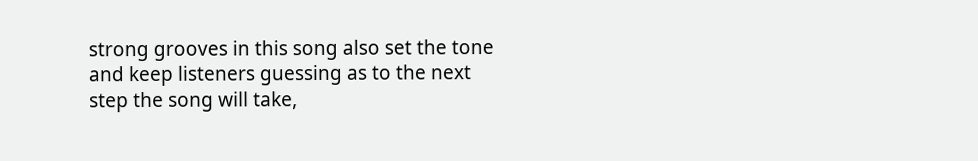strong grooves in this song also set the tone and keep listeners guessing as to the next step the song will take,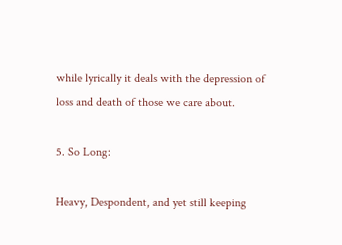while lyrically it deals with the depression of loss and death of those we care about.

5. So Long:

Heavy, Despondent, and yet still keeping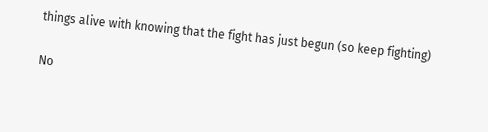things alive with knowing that the fight has just begun (so keep fighting)

No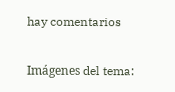hay comentarios

Imágenes del tema: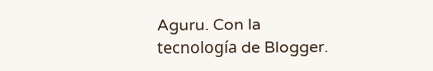Aguru. Con la tecnología de Blogger.